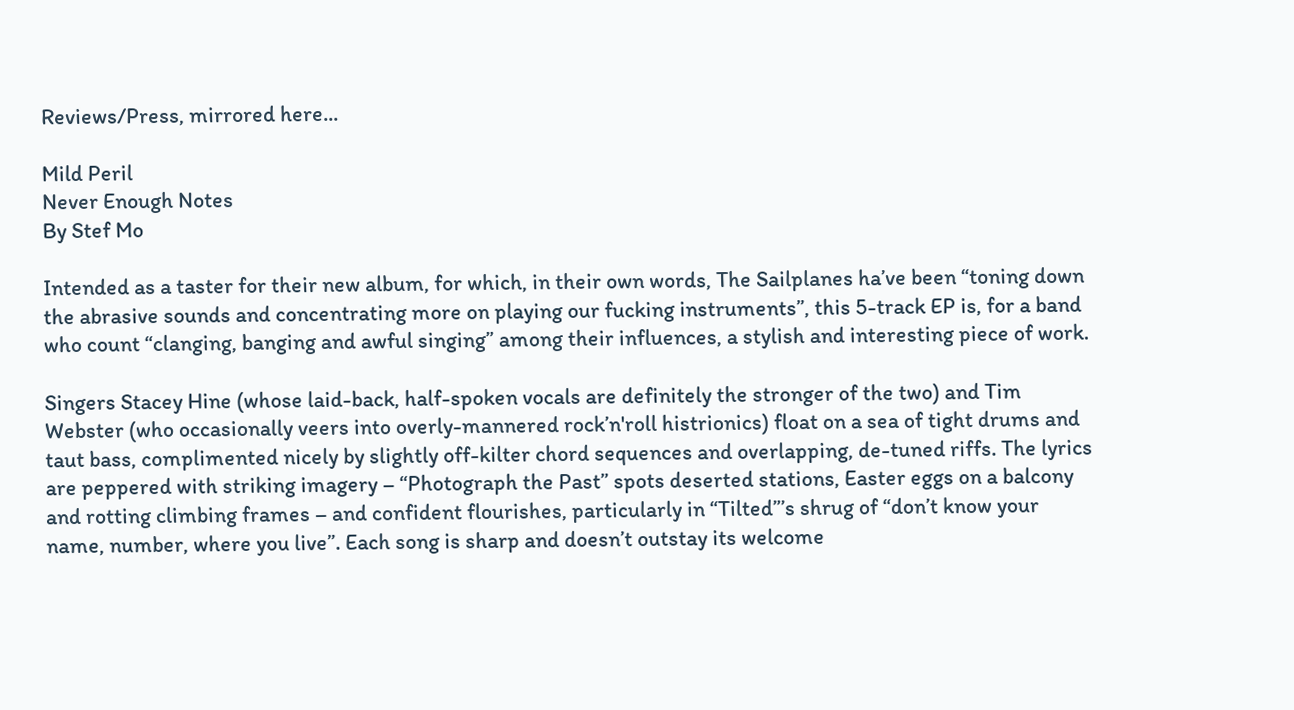Reviews/Press, mirrored here...

Mild Peril
Never Enough Notes
By Stef Mo

Intended as a taster for their new album, for which, in their own words, The Sailplanes ha’ve been “toning down the abrasive sounds and concentrating more on playing our fucking instruments”, this 5-track EP is, for a band who count “clanging, banging and awful singing” among their influences, a stylish and interesting piece of work.

Singers Stacey Hine (whose laid-back, half-spoken vocals are definitely the stronger of the two) and Tim Webster (who occasionally veers into overly-mannered rock’n'roll histrionics) float on a sea of tight drums and taut bass, complimented nicely by slightly off-kilter chord sequences and overlapping, de-tuned riffs. The lyrics are peppered with striking imagery – “Photograph the Past” spots deserted stations, Easter eggs on a balcony and rotting climbing frames – and confident flourishes, particularly in “Tilted”’s shrug of “don’t know your name, number, where you live”. Each song is sharp and doesn’t outstay its welcome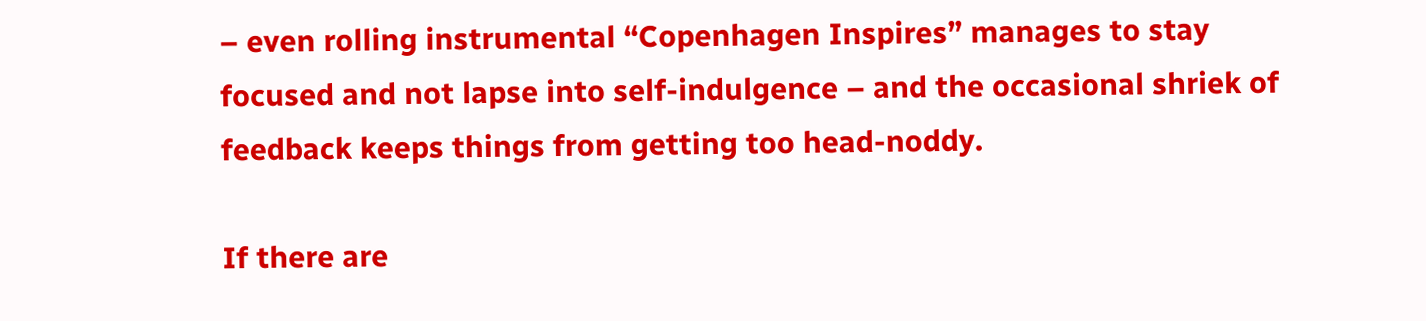– even rolling instrumental “Copenhagen Inspires” manages to stay focused and not lapse into self-indulgence – and the occasional shriek of feedback keeps things from getting too head-noddy.

If there are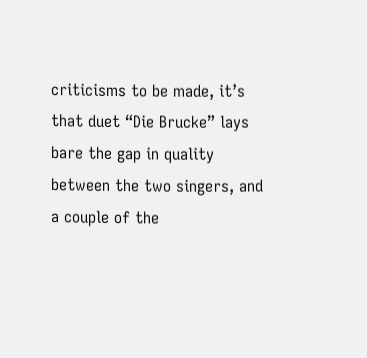criticisms to be made, it’s that duet “Die Brucke” lays bare the gap in quality between the two singers, and a couple of the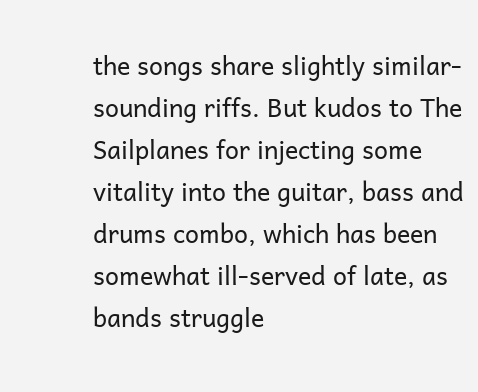the songs share slightly similar-sounding riffs. But kudos to The Sailplanes for injecting some vitality into the guitar, bass and drums combo, which has been somewhat ill-served of late, as bands struggle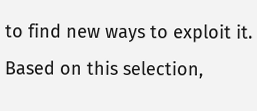to find new ways to exploit it. Based on this selection,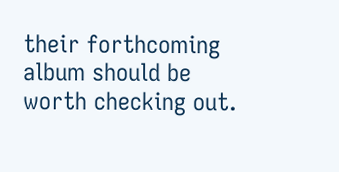their forthcoming album should be worth checking out.